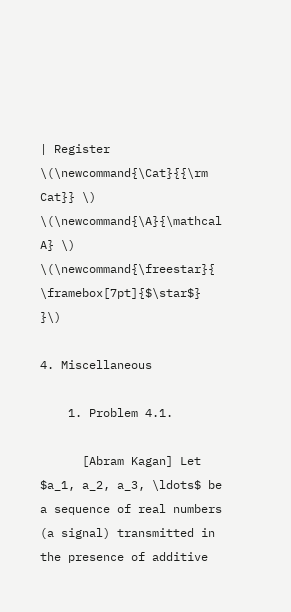| Register
\(\newcommand{\Cat}{{\rm Cat}} \) \(\newcommand{\A}{\mathcal A} \) \(\newcommand{\freestar}{ \framebox[7pt]{$\star$} }\)

4. Miscellaneous

    1. Problem 4.1.

      [Abram Kagan] Let $a_1, a_2, a_3, \ldots$ be a sequence of real numbers (a signal) transmitted in the presence of additive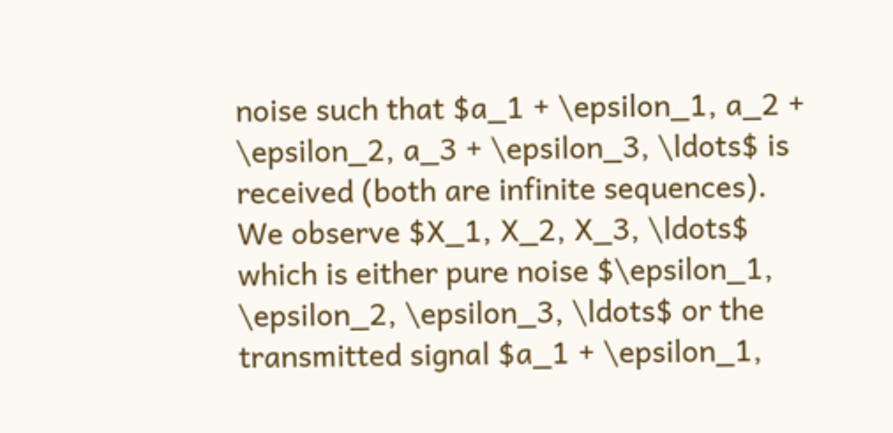noise such that $a_1 + \epsilon_1, a_2 + \epsilon_2, a_3 + \epsilon_3, \ldots$ is received (both are infinite sequences). We observe $X_1, X_2, X_3, \ldots$ which is either pure noise $\epsilon_1, \epsilon_2, \epsilon_3, \ldots$ or the transmitted signal $a_1 + \epsilon_1,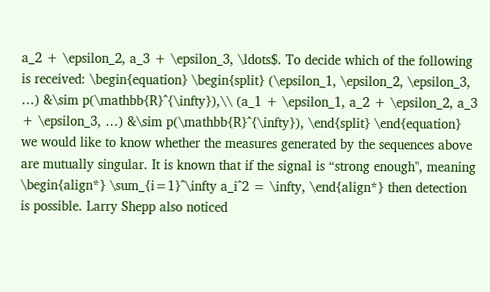a_2 + \epsilon_2, a_3 + \epsilon_3, \ldots$. To decide which of the following is received: \begin{equation} \begin{split} (\epsilon_1, \epsilon_2, \epsilon_3, …) &\sim p(\mathbb{R}^{\infty}),\\ (a_1 + \epsilon_1, a_2 + \epsilon_2, a_3 + \epsilon_3, …) &\sim p(\mathbb{R}^{\infty}), \end{split} \end{equation} we would like to know whether the measures generated by the sequences above are mutually singular. It is known that if the signal is “strong enough", meaning \begin{align*} \sum_{i=1}^\infty a_i^2 = \infty, \end{align*} then detection is possible. Larry Shepp also noticed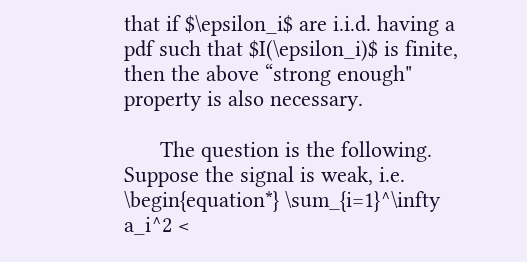that if $\epsilon_i$ are i.i.d. having a pdf such that $I(\epsilon_i)$ is finite, then the above “strong enough" property is also necessary.

      The question is the following. Suppose the signal is weak, i.e. \begin{equation*} \sum_{i=1}^\infty a_i^2 <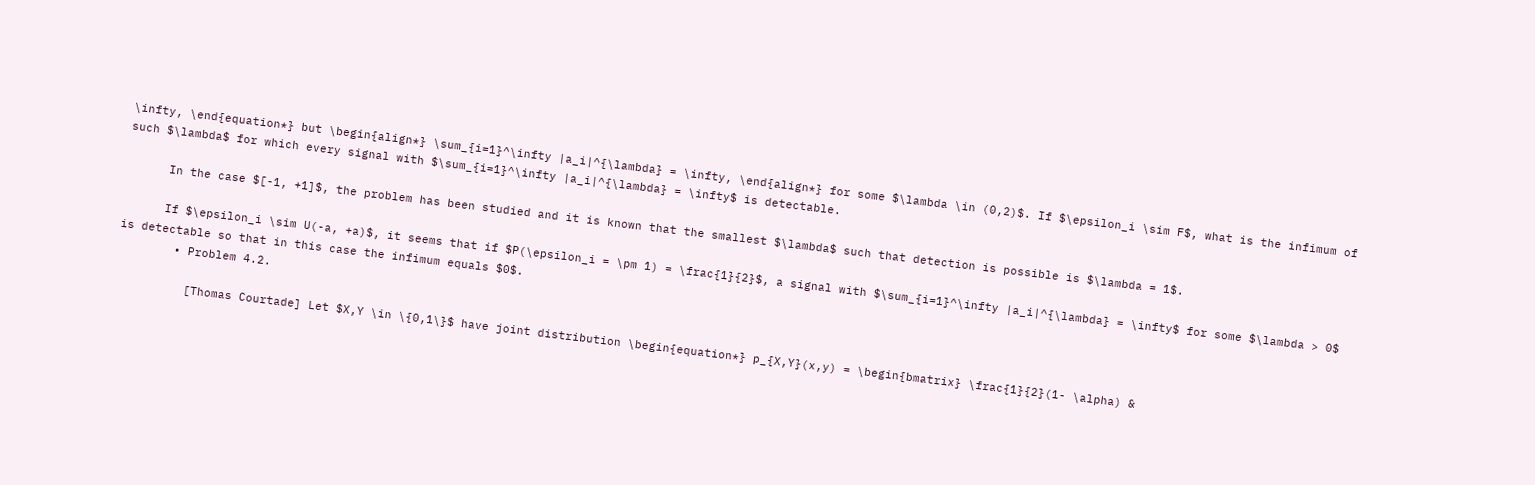\infty, \end{equation*} but \begin{align*} \sum_{i=1}^\infty |a_i|^{\lambda} = \infty, \end{align*} for some $\lambda \in (0,2)$. If $\epsilon_i \sim F$, what is the infimum of such $\lambda$ for which every signal with $\sum_{i=1}^\infty |a_i|^{\lambda} = \infty$ is detectable.

      In the case $[-1, +1]$, the problem has been studied and it is known that the smallest $\lambda$ such that detection is possible is $\lambda = 1$.

      If $\epsilon_i \sim U(-a, +a)$, it seems that if $P(\epsilon_i = \pm 1) = \frac{1}{2}$, a signal with $\sum_{i=1}^\infty |a_i|^{\lambda} = \infty$ for some $\lambda > 0$ is detectable so that in this case the infimum equals $0$.
        • Problem 4.2.

          [Thomas Courtade] Let $X,Y \in \{0,1\}$ have joint distribution \begin{equation*} p_{X,Y}(x,y) = \begin{bmatrix} \frac{1}{2}(1- \alpha) &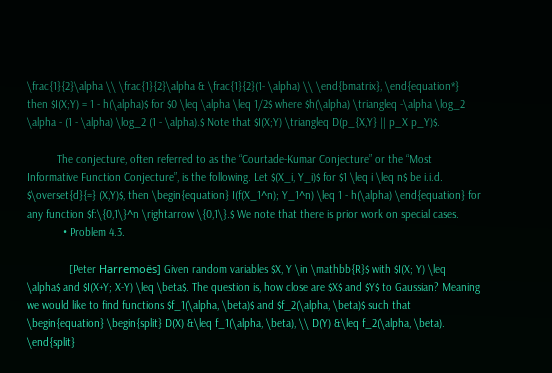\frac{1}{2}\alpha \\ \frac{1}{2}\alpha & \frac{1}{2}(1- \alpha) \\ \end{bmatrix}, \end{equation*} then $I(X;Y) = 1 - h(\alpha)$ for $0 \leq \alpha \leq 1/2$ where $h(\alpha) \triangleq -\alpha \log_2 \alpha - (1 - \alpha) \log_2 (1 - \alpha).$ Note that $I(X;Y) \triangleq D(p_{X,Y} || p_X p_Y)$.

          The conjecture, often referred to as the “Courtade-Kumar Conjecture” or the “Most Informative Function Conjecture”, is the following. Let $(X_i, Y_i)$ for $1 \leq i \leq n$ be i.i.d. $\overset{d}{=} (X,Y)$, then \begin{equation} I(f(X_1^n); Y_1^n) \leq 1 - h(\alpha) \end{equation} for any function $f:\{0,1\}^n \rightarrow \{0,1\}.$ We note that there is prior work on special cases.
            • Problem 4.3.

              [Peter Harremoës] Given random variables $X, Y \in \mathbb{R}$ with $I(X; Y) \leq \alpha$ and $I(X+Y; X-Y) \leq \beta$. The question is, how close are $X$ and $Y$ to Gaussian? Meaning we would like to find functions $f_1(\alpha, \beta)$ and $f_2(\alpha, \beta)$ such that \begin{equation} \begin{split} D(X) &\leq f_1(\alpha, \beta), \\ D(Y) &\leq f_2(\alpha, \beta). \end{split}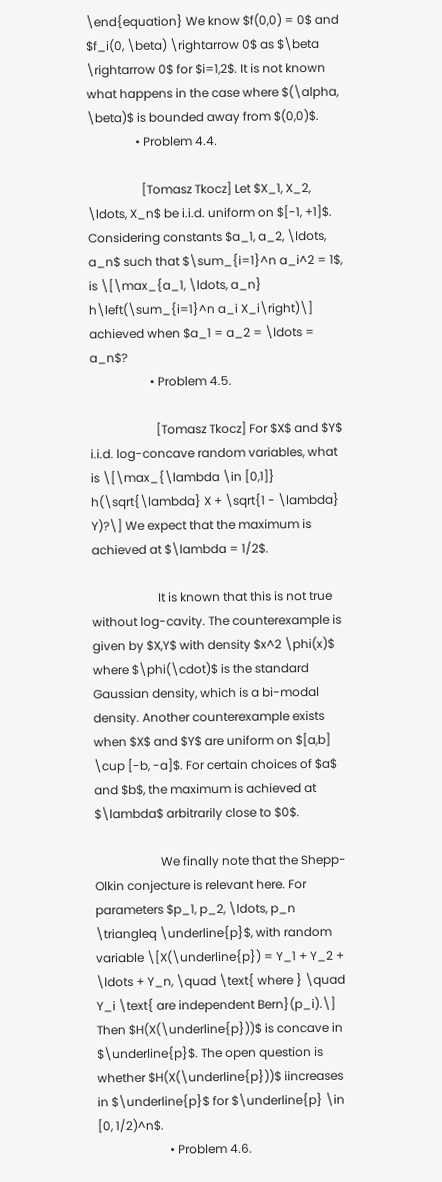\end{equation} We know $f(0,0) = 0$ and $f_i(0, \beta) \rightarrow 0$ as $\beta \rightarrow 0$ for $i=1,2$. It is not known what happens in the case where $(\alpha, \beta)$ is bounded away from $(0,0)$.
                • Problem 4.4.

                  [Tomasz Tkocz] Let $X_1, X_2, \ldots, X_n$ be i.i.d. uniform on $[-1, +1]$. Considering constants $a_1, a_2, \ldots, a_n$ such that $\sum_{i=1}^n a_i^2 = 1$, is \[\max_{a_1, \ldots, a_n} h\left(\sum_{i=1}^n a_i X_i\right)\] achieved when $a_1 = a_2 = \ldots = a_n$?
                    • Problem 4.5.

                      [Tomasz Tkocz] For $X$ and $Y$ i.i.d. log-concave random variables, what is \[\max_{\lambda \in [0,1]} h(\sqrt{\lambda} X + \sqrt{1 - \lambda} Y)?\] We expect that the maximum is achieved at $\lambda = 1/2$.

                      It is known that this is not true without log-cavity. The counterexample is given by $X,Y$ with density $x^2 \phi(x)$ where $\phi(\cdot)$ is the standard Gaussian density, which is a bi-modal density. Another counterexample exists when $X$ and $Y$ are uniform on $[a,b] \cup [-b, -a]$. For certain choices of $a$ and $b$, the maximum is achieved at $\lambda$ arbitrarily close to $0$.

                      We finally note that the Shepp-Olkin conjecture is relevant here. For parameters $p_1, p_2, \ldots, p_n \triangleq \underline{p}$, with random variable \[X(\underline{p}) = Y_1 + Y_2 + \ldots + Y_n, \quad \text{ where } \quad Y_i \text{ are independent Bern}(p_i).\] Then $H(X(\underline{p}))$ is concave in $\underline{p}$. The open question is whether $H(X(\underline{p}))$ iincreases in $\underline{p}$ for $\underline{p} \in [0, 1/2)^n$.
                        • Problem 4.6.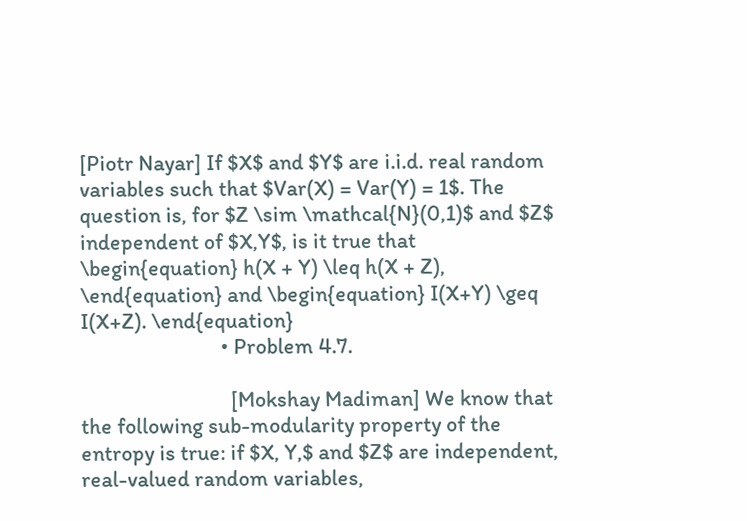[Piotr Nayar] If $X$ and $Y$ are i.i.d. real random variables such that $Var(X) = Var(Y) = 1$. The question is, for $Z \sim \mathcal{N}(0,1)$ and $Z$ independent of $X,Y$, is it true that \begin{equation} h(X + Y) \leq h(X + Z), \end{equation} and \begin{equation} I(X+Y) \geq I(X+Z). \end{equation}
                            • Problem 4.7.

                              [Mokshay Madiman] We know that the following sub-modularity property of the entropy is true: if $X, Y,$ and $Z$ are independent, real-valued random variables,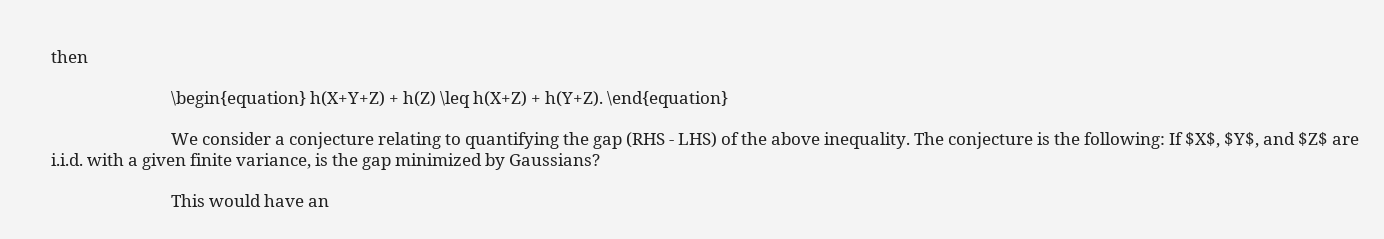then

                              \begin{equation} h(X+Y+Z) + h(Z) \leq h(X+Z) + h(Y+Z). \end{equation}

                              We consider a conjecture relating to quantifying the gap (RHS - LHS) of the above inequality. The conjecture is the following: If $X$, $Y$, and $Z$ are i.i.d. with a given finite variance, is the gap minimized by Gaussians?

                              This would have an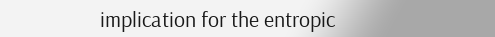implication for the entropic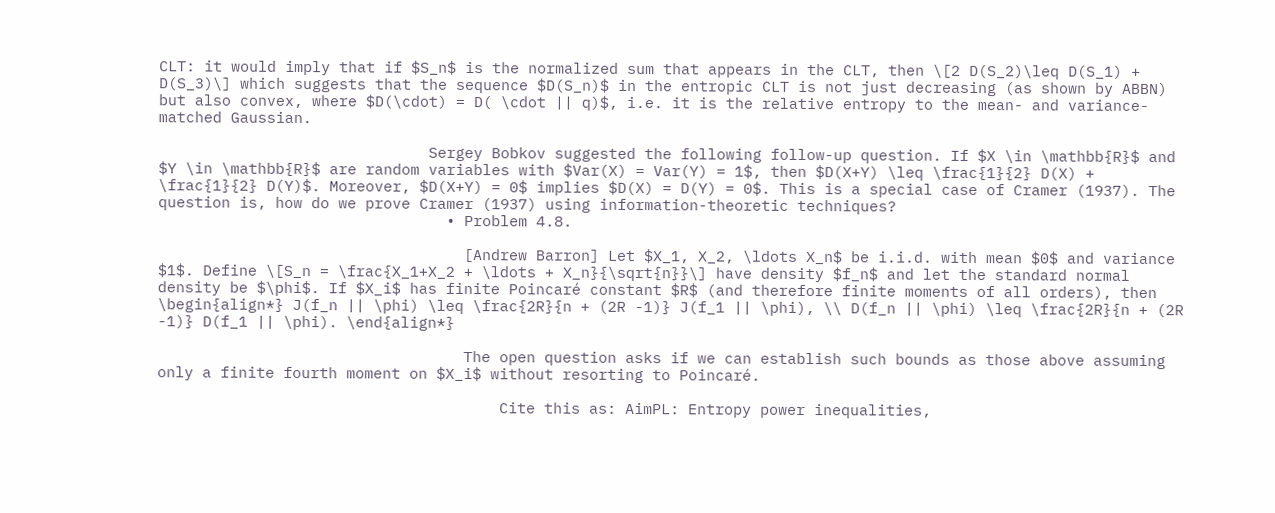CLT: it would imply that if $S_n$ is the normalized sum that appears in the CLT, then \[2 D(S_2)\leq D(S_1) + D(S_3)\] which suggests that the sequence $D(S_n)$ in the entropic CLT is not just decreasing (as shown by ABBN) but also convex, where $D(\cdot) = D( \cdot || q)$, i.e. it is the relative entropy to the mean- and variance-matched Gaussian.

                              Sergey Bobkov suggested the following follow-up question. If $X \in \mathbb{R}$ and $Y \in \mathbb{R}$ are random variables with $Var(X) = Var(Y) = 1$, then $D(X+Y) \leq \frac{1}{2} D(X) + \frac{1}{2} D(Y)$. Moreover, $D(X+Y) = 0$ implies $D(X) = D(Y) = 0$. This is a special case of Cramer (1937). The question is, how do we prove Cramer (1937) using information-theoretic techniques?
                                • Problem 4.8.

                                  [Andrew Barron] Let $X_1, X_2, \ldots X_n$ be i.i.d. with mean $0$ and variance $1$. Define \[S_n = \frac{X_1+X_2 + \ldots + X_n}{\sqrt{n}}\] have density $f_n$ and let the standard normal density be $\phi$. If $X_i$ has finite Poincaré constant $R$ (and therefore finite moments of all orders), then \begin{align*} J(f_n || \phi) \leq \frac{2R}{n + (2R -1)} J(f_1 || \phi), \\ D(f_n || \phi) \leq \frac{2R}{n + (2R -1)} D(f_1 || \phi). \end{align*}

                                  The open question asks if we can establish such bounds as those above assuming only a finite fourth moment on $X_i$ without resorting to Poincaré.

                                      Cite this as: AimPL: Entropy power inequalities,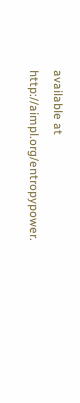available at http://aimpl.org/entropypower.